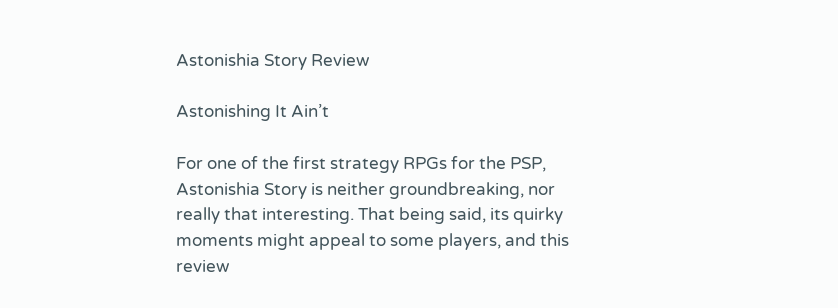Astonishia Story Review

Astonishing It Ain’t

For one of the first strategy RPGs for the PSP, Astonishia Story is neither groundbreaking, nor really that interesting. That being said, its quirky moments might appeal to some players, and this review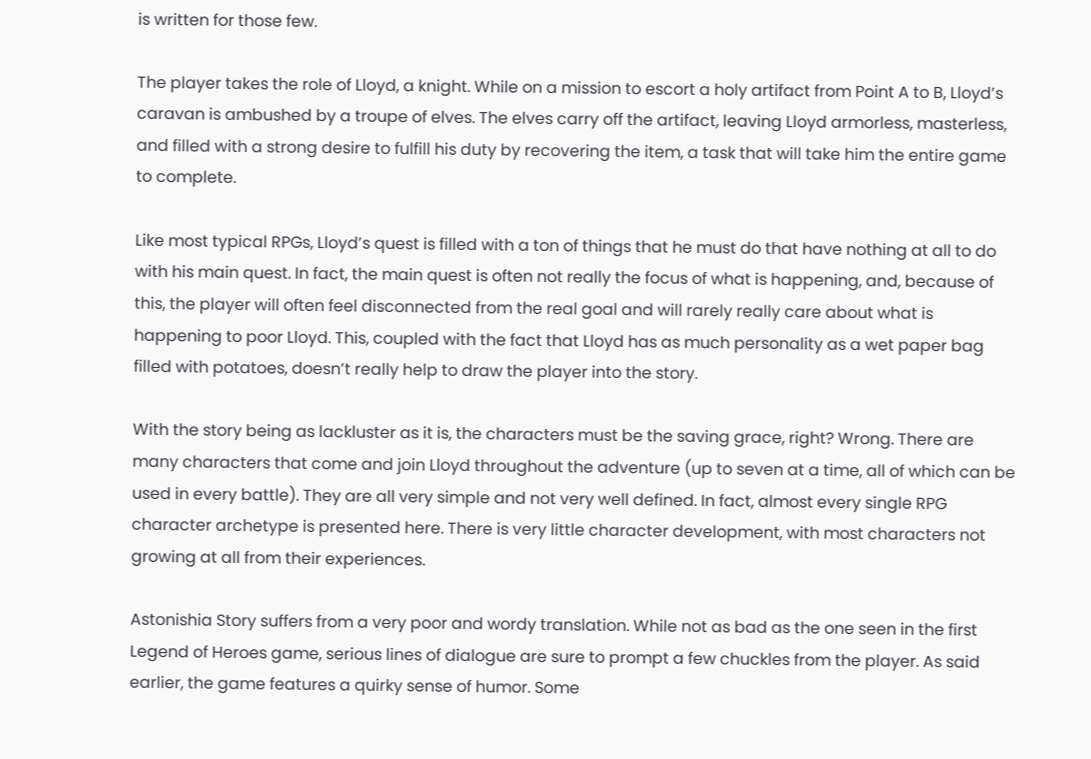is written for those few.

The player takes the role of Lloyd, a knight. While on a mission to escort a holy artifact from Point A to B, Lloyd’s caravan is ambushed by a troupe of elves. The elves carry off the artifact, leaving Lloyd armorless, masterless, and filled with a strong desire to fulfill his duty by recovering the item, a task that will take him the entire game to complete.

Like most typical RPGs, Lloyd’s quest is filled with a ton of things that he must do that have nothing at all to do with his main quest. In fact, the main quest is often not really the focus of what is happening, and, because of this, the player will often feel disconnected from the real goal and will rarely really care about what is happening to poor Lloyd. This, coupled with the fact that Lloyd has as much personality as a wet paper bag filled with potatoes, doesn’t really help to draw the player into the story.

With the story being as lackluster as it is, the characters must be the saving grace, right? Wrong. There are many characters that come and join Lloyd throughout the adventure (up to seven at a time, all of which can be used in every battle). They are all very simple and not very well defined. In fact, almost every single RPG character archetype is presented here. There is very little character development, with most characters not growing at all from their experiences.

Astonishia Story suffers from a very poor and wordy translation. While not as bad as the one seen in the first Legend of Heroes game, serious lines of dialogue are sure to prompt a few chuckles from the player. As said earlier, the game features a quirky sense of humor. Some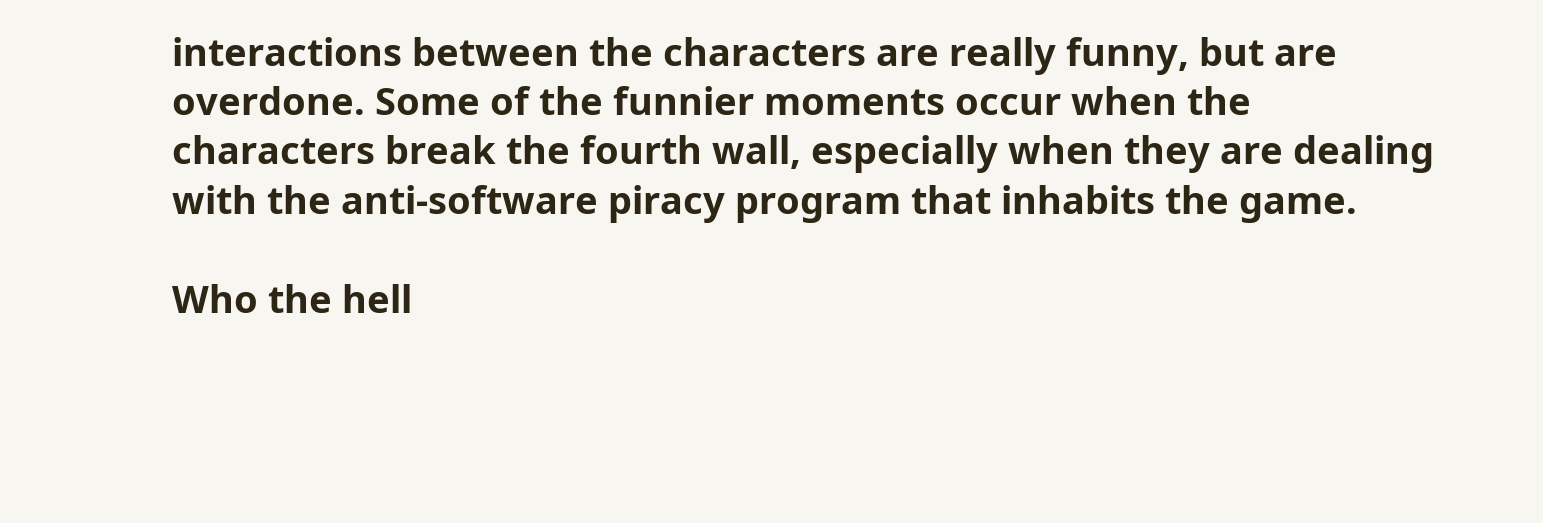interactions between the characters are really funny, but are overdone. Some of the funnier moments occur when the characters break the fourth wall, especially when they are dealing with the anti-software piracy program that inhabits the game.

Who the hell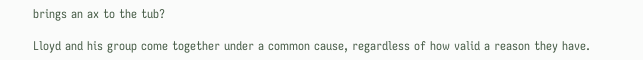brings an ax to the tub?

Lloyd and his group come together under a common cause, regardless of how valid a reason they have.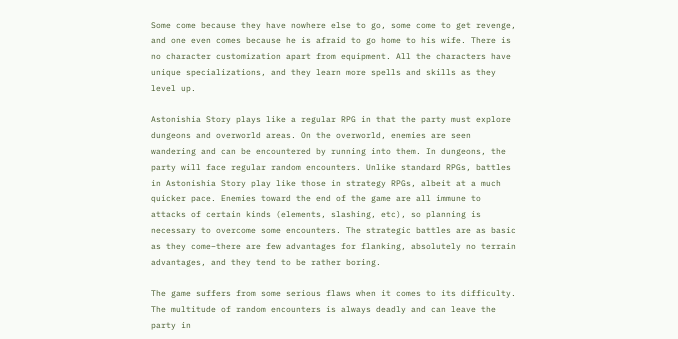Some come because they have nowhere else to go, some come to get revenge, and one even comes because he is afraid to go home to his wife. There is no character customization apart from equipment. All the characters have unique specializations, and they learn more spells and skills as they level up.

Astonishia Story plays like a regular RPG in that the party must explore dungeons and overworld areas. On the overworld, enemies are seen wandering and can be encountered by running into them. In dungeons, the party will face regular random encounters. Unlike standard RPGs, battles in Astonishia Story play like those in strategy RPGs, albeit at a much quicker pace. Enemies toward the end of the game are all immune to attacks of certain kinds (elements, slashing, etc), so planning is necessary to overcome some encounters. The strategic battles are as basic as they come–there are few advantages for flanking, absolutely no terrain advantages, and they tend to be rather boring.

The game suffers from some serious flaws when it comes to its difficulty. The multitude of random encounters is always deadly and can leave the party in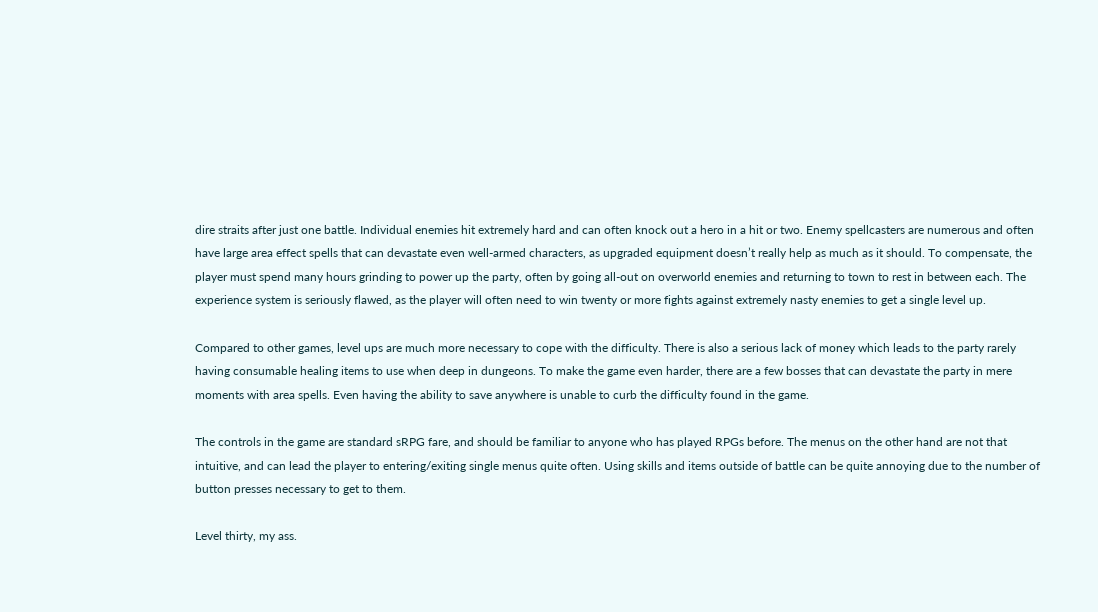dire straits after just one battle. Individual enemies hit extremely hard and can often knock out a hero in a hit or two. Enemy spellcasters are numerous and often have large area effect spells that can devastate even well-armed characters, as upgraded equipment doesn’t really help as much as it should. To compensate, the player must spend many hours grinding to power up the party, often by going all-out on overworld enemies and returning to town to rest in between each. The experience system is seriously flawed, as the player will often need to win twenty or more fights against extremely nasty enemies to get a single level up.

Compared to other games, level ups are much more necessary to cope with the difficulty. There is also a serious lack of money which leads to the party rarely having consumable healing items to use when deep in dungeons. To make the game even harder, there are a few bosses that can devastate the party in mere moments with area spells. Even having the ability to save anywhere is unable to curb the difficulty found in the game.

The controls in the game are standard sRPG fare, and should be familiar to anyone who has played RPGs before. The menus on the other hand are not that intuitive, and can lead the player to entering/exiting single menus quite often. Using skills and items outside of battle can be quite annoying due to the number of button presses necessary to get to them.

Level thirty, my ass.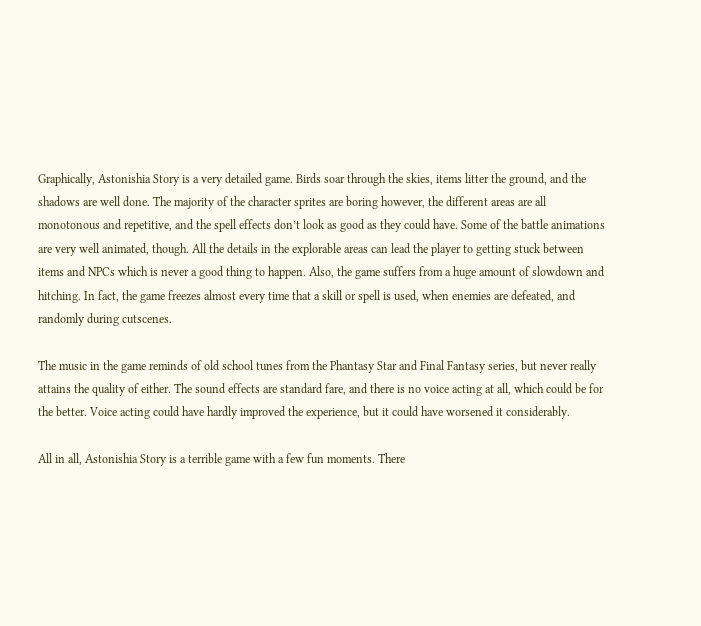Graphically, Astonishia Story is a very detailed game. Birds soar through the skies, items litter the ground, and the shadows are well done. The majority of the character sprites are boring however, the different areas are all monotonous and repetitive, and the spell effects don’t look as good as they could have. Some of the battle animations are very well animated, though. All the details in the explorable areas can lead the player to getting stuck between items and NPCs which is never a good thing to happen. Also, the game suffers from a huge amount of slowdown and hitching. In fact, the game freezes almost every time that a skill or spell is used, when enemies are defeated, and randomly during cutscenes.

The music in the game reminds of old school tunes from the Phantasy Star and Final Fantasy series, but never really attains the quality of either. The sound effects are standard fare, and there is no voice acting at all, which could be for the better. Voice acting could have hardly improved the experience, but it could have worsened it considerably.

All in all, Astonishia Story is a terrible game with a few fun moments. There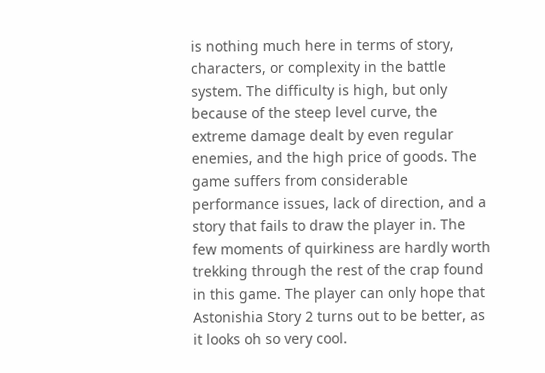is nothing much here in terms of story, characters, or complexity in the battle system. The difficulty is high, but only because of the steep level curve, the extreme damage dealt by even regular enemies, and the high price of goods. The game suffers from considerable performance issues, lack of direction, and a story that fails to draw the player in. The few moments of quirkiness are hardly worth trekking through the rest of the crap found in this game. The player can only hope that Astonishia Story 2 turns out to be better, as it looks oh so very cool.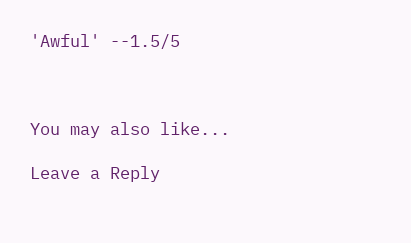'Awful' --1.5/5



You may also like...

Leave a Reply